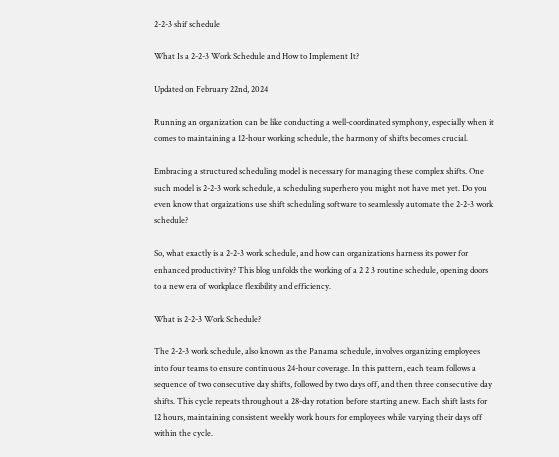2-2-3 shif schedule

What Is a 2-2-3 Work Schedule and How to Implement It?

Updated on February 22nd, 2024

Running an organization can be like conducting a well-coordinated symphony, especially when it comes to maintaining a 12-hour working schedule, the harmony of shifts becomes crucial.

Embracing a structured scheduling model is necessary for managing these complex shifts. One such model is 2-2-3 work schedule, a scheduling superhero you might not have met yet. Do you even know that orgaizations use shift scheduling software to seamlessly automate the 2-2-3 work schedule?

So, what exactly is a 2-2-3 work schedule, and how can organizations harness its power for enhanced productivity? This blog unfolds the working of a 2 2 3 routine schedule, opening doors to a new era of workplace flexibility and efficiency.

What is 2-2-3 Work Schedule?

The 2-2-3 work schedule, also known as the Panama schedule, involves organizing employees into four teams to ensure continuous 24-hour coverage. In this pattern, each team follows a sequence of two consecutive day shifts, followed by two days off, and then three consecutive day shifts. This cycle repeats throughout a 28-day rotation before starting anew. Each shift lasts for 12 hours, maintaining consistent weekly work hours for employees while varying their days off within the cycle.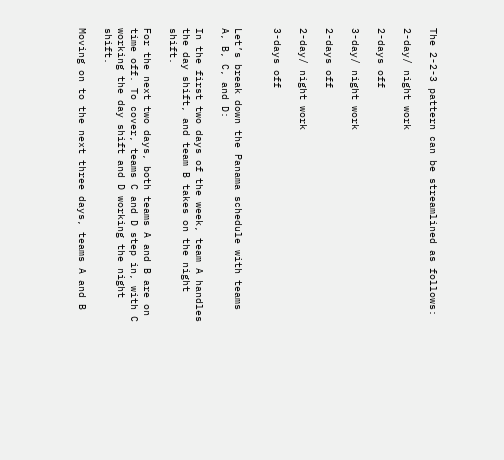The 2-2-3 pattern can be streamlined as follows:

2-day/ night work

2-days off

3-day/ night work

2-days off

2-day/ night work

3-days off


Let’s break down the Panama schedule with teams A, B, C, and D:

In the first two days of the week, team A handles the day shift, and team B takes on the night shift.

For the next two days, both teams A and B are on time off. To cover, teams C and D step in, with C working the day shift and D working the night shift.

Moving on to the next three days, teams A and B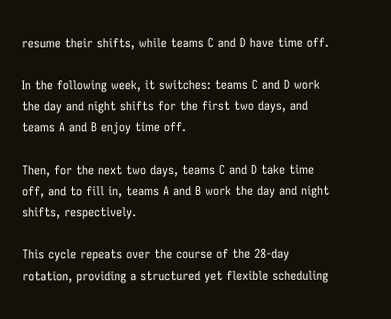resume their shifts, while teams C and D have time off.

In the following week, it switches: teams C and D work the day and night shifts for the first two days, and teams A and B enjoy time off.

Then, for the next two days, teams C and D take time off, and to fill in, teams A and B work the day and night shifts, respectively.

This cycle repeats over the course of the 28-day rotation, providing a structured yet flexible scheduling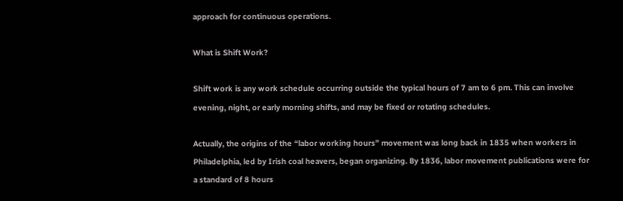approach for continuous operations.

What is Shift Work?

Shift work is any work schedule occurring outside the typical hours of 7 am to 6 pm. This can involve evening, night, or early morning shifts, and may be fixed or rotating schedules.

Actually, the origins of the “labor working hours” movement was long back in 1835 when workers in Philadelphia, led by Irish coal heavers, began organizing. By 1836, labor movement publications were for a standard of 8 hours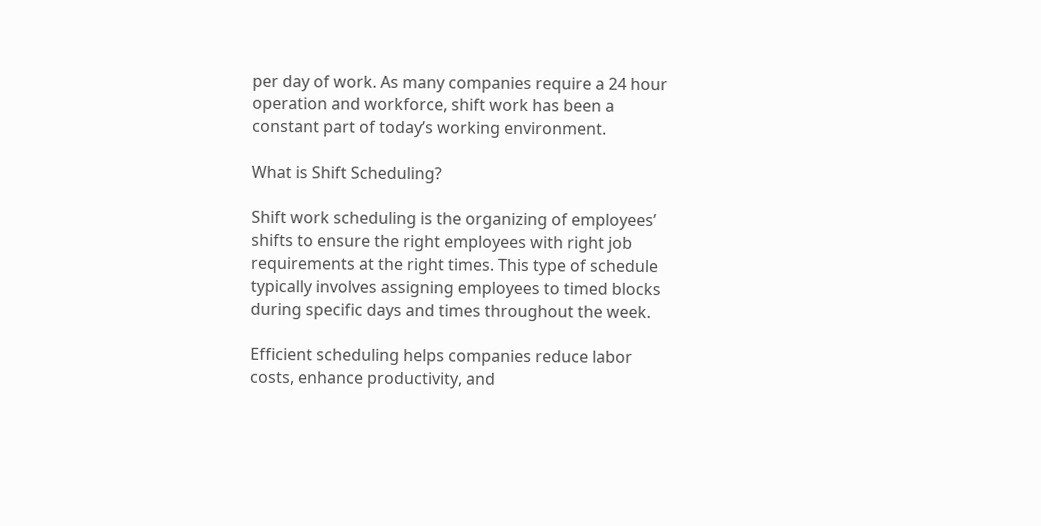per day of work. As many companies require a 24 hour operation and workforce, shift work has been a constant part of today’s working environment.

What is Shift Scheduling?

Shift work scheduling is the organizing of employees’ shifts to ensure the right employees with right job requirements at the right times. This type of schedule typically involves assigning employees to timed blocks during specific days and times throughout the week.

Efficient scheduling helps companies reduce labor costs, enhance productivity, and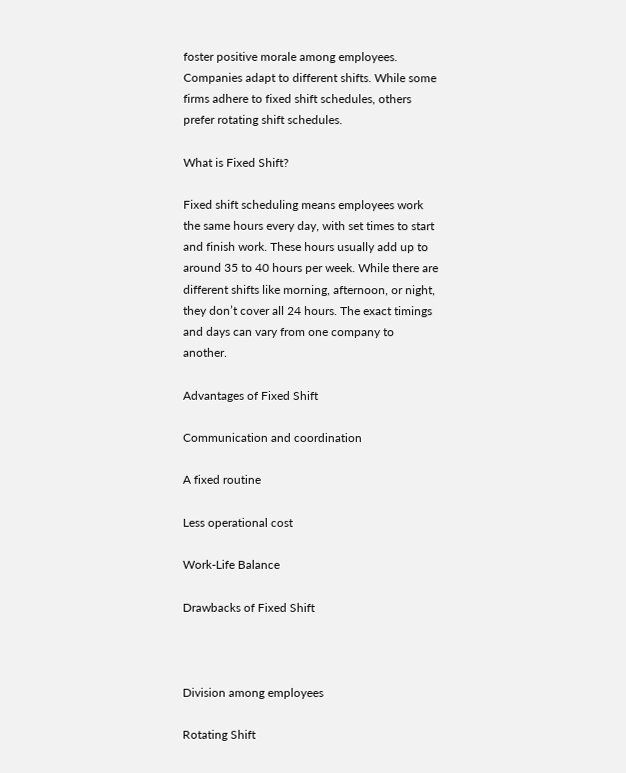foster positive morale among employees. Companies adapt to different shifts. While some firms adhere to fixed shift schedules, others prefer rotating shift schedules.

What is Fixed Shift?

Fixed shift scheduling means employees work the same hours every day, with set times to start and finish work. These hours usually add up to around 35 to 40 hours per week. While there are different shifts like morning, afternoon, or night, they don’t cover all 24 hours. The exact timings and days can vary from one company to another.

Advantages of Fixed Shift

Communication and coordination

A fixed routine

Less operational cost

Work-Life Balance

Drawbacks of Fixed Shift



Division among employees

Rotating Shift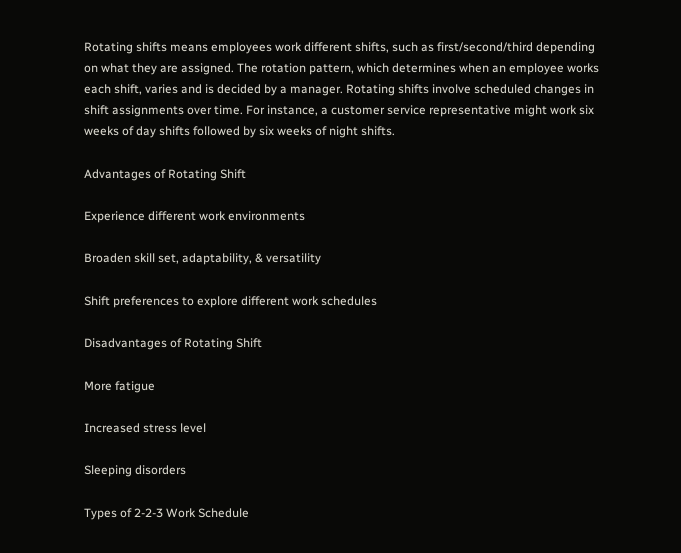Rotating shifts means employees work different shifts, such as first/second/third depending on what they are assigned. The rotation pattern, which determines when an employee works each shift, varies and is decided by a manager. Rotating shifts involve scheduled changes in shift assignments over time. For instance, a customer service representative might work six weeks of day shifts followed by six weeks of night shifts.

Advantages of Rotating Shift

Experience different work environments

Broaden skill set, adaptability, & versatility

Shift preferences to explore different work schedules

Disadvantages of Rotating Shift

More fatigue

Increased stress level

Sleeping disorders

Types of 2-2-3 Work Schedule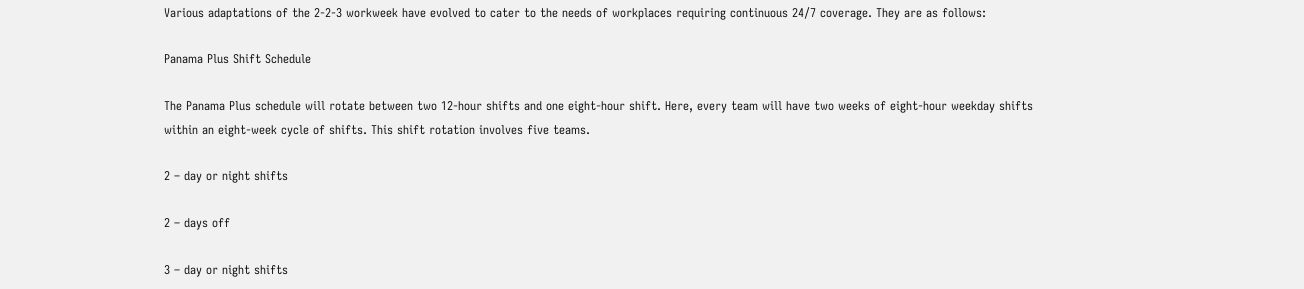Various adaptations of the 2-2-3 workweek have evolved to cater to the needs of workplaces requiring continuous 24/7 coverage. They are as follows:

Panama Plus Shift Schedule

The Panama Plus schedule will rotate between two 12-hour shifts and one eight-hour shift. Here, every team will have two weeks of eight-hour weekday shifts within an eight-week cycle of shifts. This shift rotation involves five teams.

2 – day or night shifts

2 – days off

3 – day or night shifts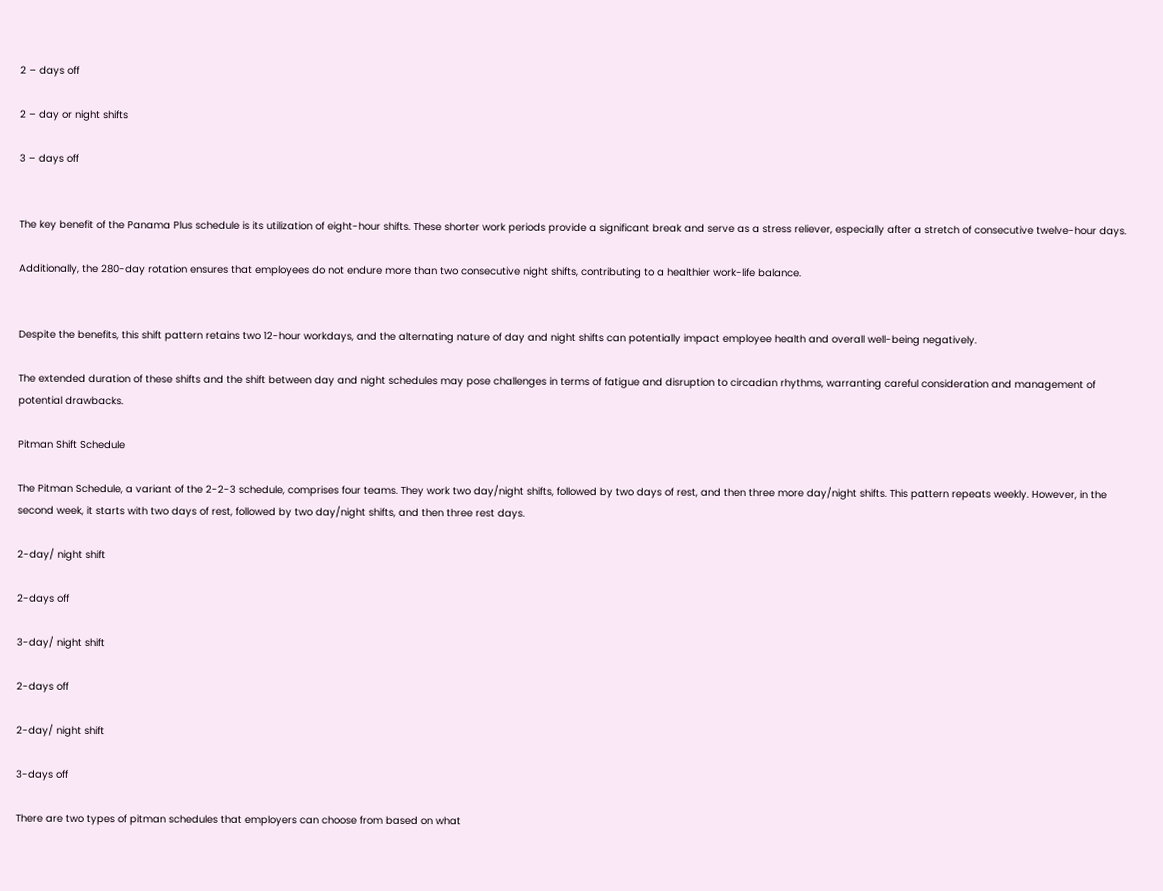2 – days off

2 – day or night shifts

3 – days off


The key benefit of the Panama Plus schedule is its utilization of eight-hour shifts. These shorter work periods provide a significant break and serve as a stress reliever, especially after a stretch of consecutive twelve-hour days.

Additionally, the 280-day rotation ensures that employees do not endure more than two consecutive night shifts, contributing to a healthier work-life balance.


Despite the benefits, this shift pattern retains two 12-hour workdays, and the alternating nature of day and night shifts can potentially impact employee health and overall well-being negatively.

The extended duration of these shifts and the shift between day and night schedules may pose challenges in terms of fatigue and disruption to circadian rhythms, warranting careful consideration and management of potential drawbacks.

Pitman Shift Schedule

The Pitman Schedule, a variant of the 2-2-3 schedule, comprises four teams. They work two day/night shifts, followed by two days of rest, and then three more day/night shifts. This pattern repeats weekly. However, in the second week, it starts with two days of rest, followed by two day/night shifts, and then three rest days.

2-day/ night shift

2-days off

3-day/ night shift

2-days off

2-day/ night shift

3-days off

There are two types of pitman schedules that employers can choose from based on what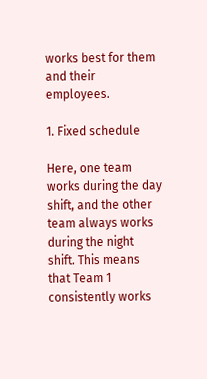works best for them and their employees.

1. Fixed schedule

Here, one team works during the day shift, and the other team always works during the night shift. This means that Team 1 consistently works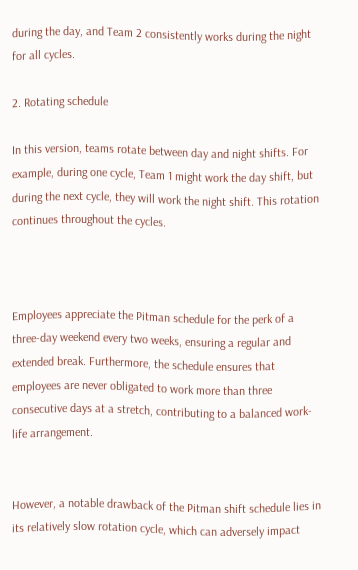during the day, and Team 2 consistently works during the night for all cycles.

2. Rotating schedule

In this version, teams rotate between day and night shifts. For example, during one cycle, Team 1 might work the day shift, but during the next cycle, they will work the night shift. This rotation continues throughout the cycles.



Employees appreciate the Pitman schedule for the perk of a three-day weekend every two weeks, ensuring a regular and extended break. Furthermore, the schedule ensures that employees are never obligated to work more than three consecutive days at a stretch, contributing to a balanced work-life arrangement.


However, a notable drawback of the Pitman shift schedule lies in its relatively slow rotation cycle, which can adversely impact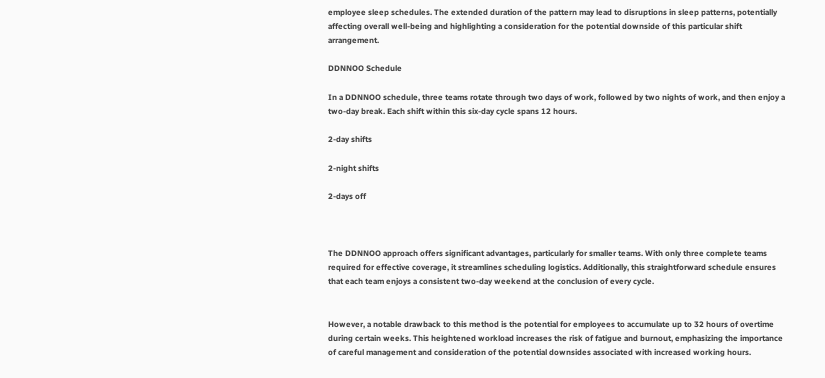employee sleep schedules. The extended duration of the pattern may lead to disruptions in sleep patterns, potentially affecting overall well-being and highlighting a consideration for the potential downside of this particular shift arrangement.

DDNNOO Schedule

In a DDNNOO schedule, three teams rotate through two days of work, followed by two nights of work, and then enjoy a two-day break. Each shift within this six-day cycle spans 12 hours.

2-day shifts

2-night shifts

2-days off



The DDNNOO approach offers significant advantages, particularly for smaller teams. With only three complete teams required for effective coverage, it streamlines scheduling logistics. Additionally, this straightforward schedule ensures that each team enjoys a consistent two-day weekend at the conclusion of every cycle.


However, a notable drawback to this method is the potential for employees to accumulate up to 32 hours of overtime during certain weeks. This heightened workload increases the risk of fatigue and burnout, emphasizing the importance of careful management and consideration of the potential downsides associated with increased working hours.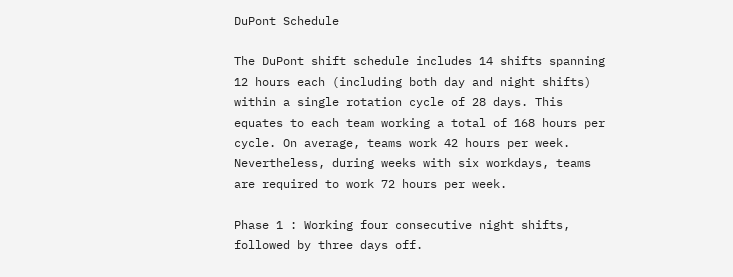DuPont Schedule

The DuPont shift schedule includes 14 shifts spanning 12 hours each (including both day and night shifts) within a single rotation cycle of 28 days. This equates to each team working a total of 168 hours per cycle. On average, teams work 42 hours per week. Nevertheless, during weeks with six workdays, teams are required to work 72 hours per week.

Phase 1 : Working four consecutive night shifts, followed by three days off.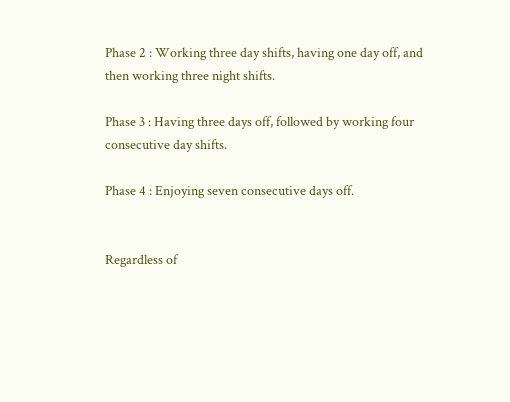Phase 2 : Working three day shifts, having one day off, and then working three night shifts.

Phase 3 : Having three days off, followed by working four consecutive day shifts.

Phase 4 : Enjoying seven consecutive days off.


Regardless of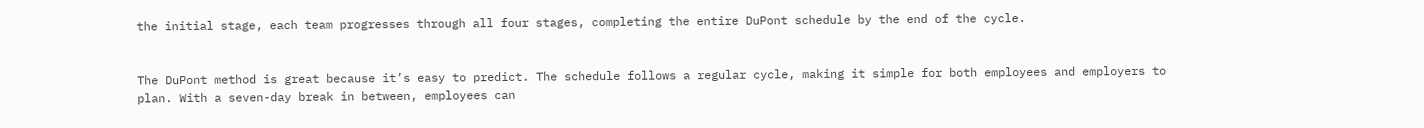the initial stage, each team progresses through all four stages, completing the entire DuPont schedule by the end of the cycle.


The DuPont method is great because it’s easy to predict. The schedule follows a regular cycle, making it simple for both employees and employers to plan. With a seven-day break in between, employees can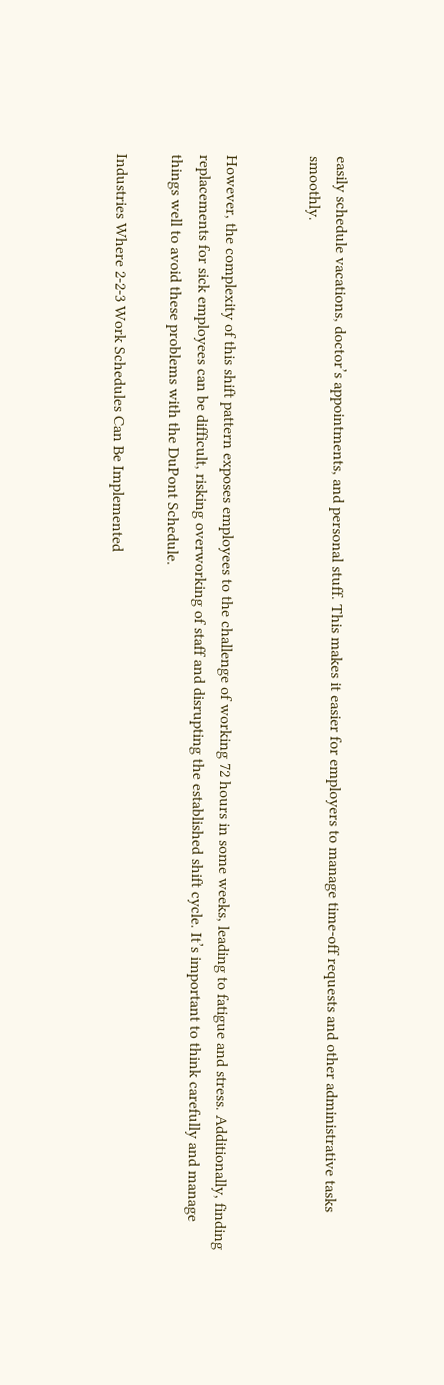easily schedule vacations, doctor’s appointments, and personal stuff. This makes it easier for employers to manage time-off requests and other administrative tasks smoothly.


However, the complexity of this shift pattern exposes employees to the challenge of working 72 hours in some weeks, leading to fatigue and stress. Additionally, finding replacements for sick employees can be difficult, risking overworking of staff and disrupting the established shift cycle. It’s important to think carefully and manage things well to avoid these problems with the DuPont Schedule.

Industries Where 2-2-3 Work Schedules Can Be Implemented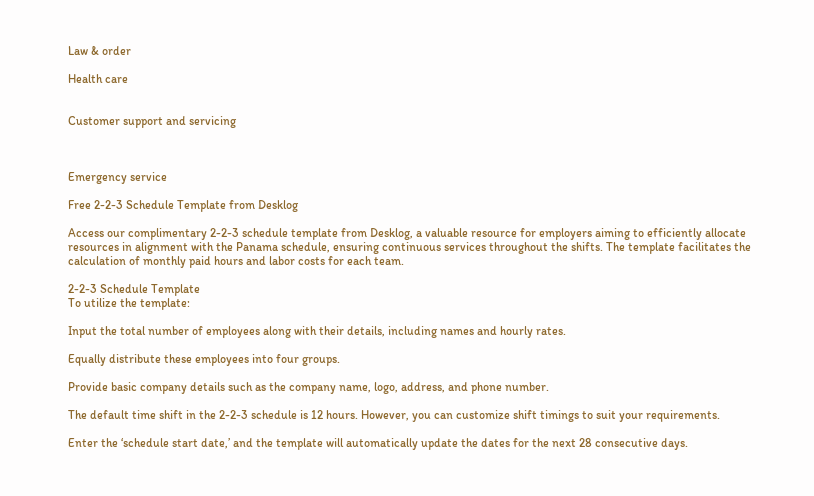Law & order

Health care


Customer support and servicing



Emergency service

Free 2-2-3 Schedule Template from Desklog

Access our complimentary 2-2-3 schedule template from Desklog, a valuable resource for employers aiming to efficiently allocate resources in alignment with the Panama schedule, ensuring continuous services throughout the shifts. The template facilitates the calculation of monthly paid hours and labor costs for each team.

2-2-3 Schedule Template
To utilize the template:

Input the total number of employees along with their details, including names and hourly rates.

Equally distribute these employees into four groups.

Provide basic company details such as the company name, logo, address, and phone number.

The default time shift in the 2-2-3 schedule is 12 hours. However, you can customize shift timings to suit your requirements.

Enter the ‘schedule start date,’ and the template will automatically update the dates for the next 28 consecutive days.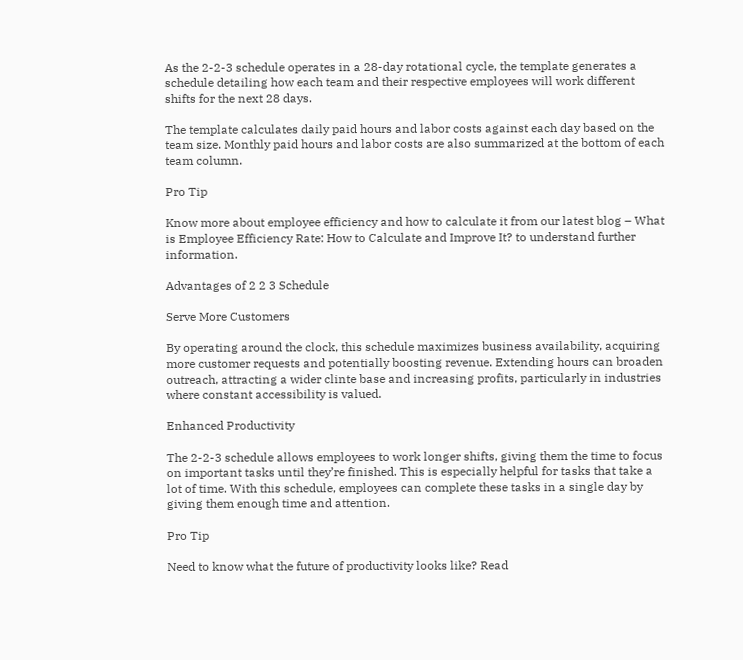As the 2-2-3 schedule operates in a 28-day rotational cycle, the template generates a schedule detailing how each team and their respective employees will work different shifts for the next 28 days.

The template calculates daily paid hours and labor costs against each day based on the team size. Monthly paid hours and labor costs are also summarized at the bottom of each team column.

Pro Tip

Know more about employee efficiency and how to calculate it from our latest blog – What is Employee Efficiency Rate: How to Calculate and Improve It? to understand further information.

Advantages of 2 2 3 Schedule

Serve More Customers

By operating around the clock, this schedule maximizes business availability, acquiring more customer requests and potentially boosting revenue. Extending hours can broaden outreach, attracting a wider clinte base and increasing profits, particularly in industries where constant accessibility is valued.

Enhanced Productivity

The 2-2-3 schedule allows employees to work longer shifts, giving them the time to focus on important tasks until they’re finished. This is especially helpful for tasks that take a lot of time. With this schedule, employees can complete these tasks in a single day by giving them enough time and attention.

Pro Tip

Need to know what the future of productivity looks like? Read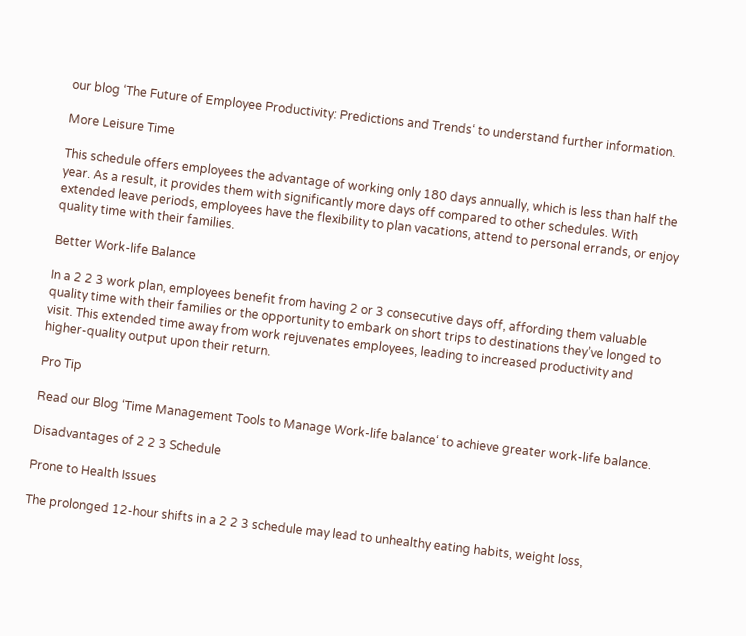our blog ‘The Future of Employee Productivity: Predictions and Trends‘ to understand further information.

More Leisure Time

This schedule offers employees the advantage of working only 180 days annually, which is less than half the year. As a result, it provides them with significantly more days off compared to other schedules. With extended leave periods, employees have the flexibility to plan vacations, attend to personal errands, or enjoy quality time with their families.

Better Work-life Balance

In a 2 2 3 work plan, employees benefit from having 2 or 3 consecutive days off, affording them valuable quality time with their families or the opportunity to embark on short trips to destinations they’ve longed to visit. This extended time away from work rejuvenates employees, leading to increased productivity and higher-quality output upon their return.

Pro Tip

Read our Blog ‘Time Management Tools to Manage Work-life balance‘ to achieve greater work-life balance.

Disadvantages of 2 2 3 Schedule

Prone to Health Issues

The prolonged 12-hour shifts in a 2 2 3 schedule may lead to unhealthy eating habits, weight loss,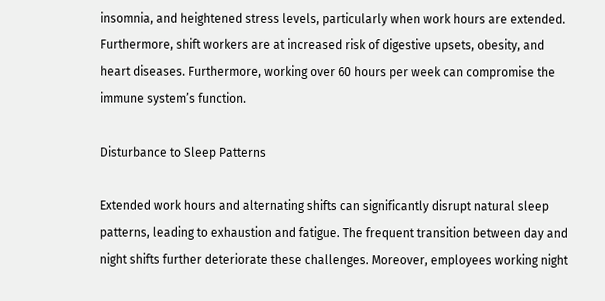insomnia, and heightened stress levels, particularly when work hours are extended. Furthermore, shift workers are at increased risk of digestive upsets, obesity, and heart diseases. Furthermore, working over 60 hours per week can compromise the immune system’s function.

Disturbance to Sleep Patterns

Extended work hours and alternating shifts can significantly disrupt natural sleep patterns, leading to exhaustion and fatigue. The frequent transition between day and night shifts further deteriorate these challenges. Moreover, employees working night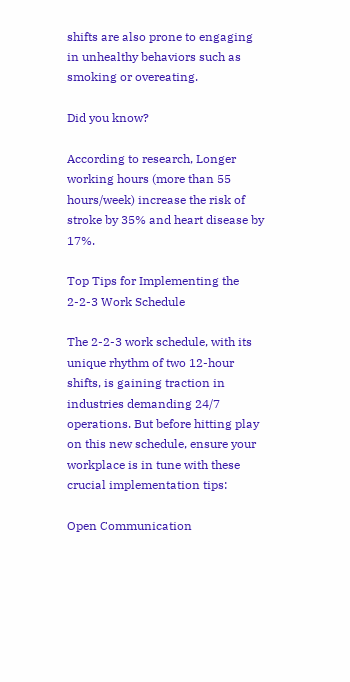shifts are also prone to engaging in unhealthy behaviors such as smoking or overeating.

Did you know?

According to research, Longer working hours (more than 55 hours/week) increase the risk of stroke by 35% and heart disease by 17%.

Top Tips for Implementing the 2-2-3 Work Schedule

The 2-2-3 work schedule, with its unique rhythm of two 12-hour shifts, is gaining traction in industries demanding 24/7 operations. But before hitting play on this new schedule, ensure your workplace is in tune with these crucial implementation tips:

Open Communication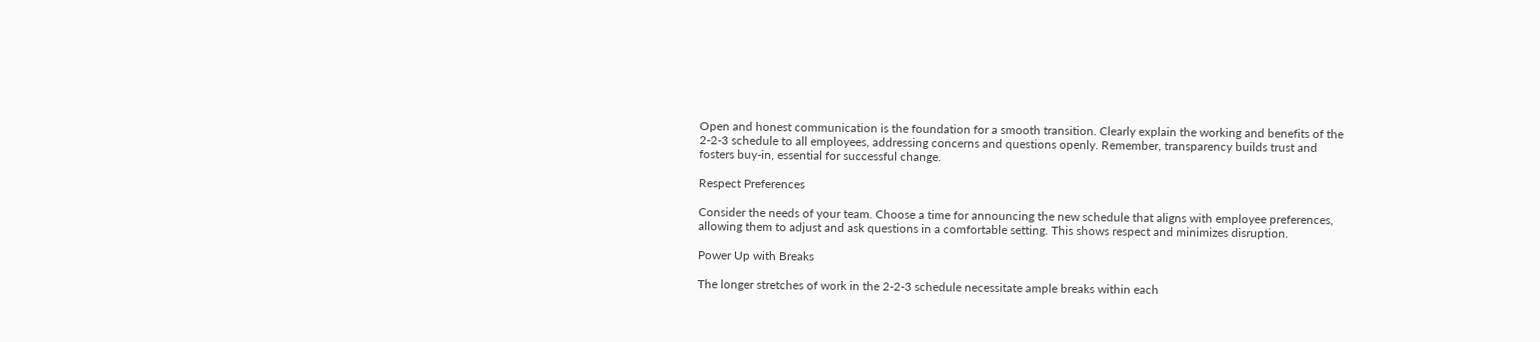Open and honest communication is the foundation for a smooth transition. Clearly explain the working and benefits of the 2-2-3 schedule to all employees, addressing concerns and questions openly. Remember, transparency builds trust and fosters buy-in, essential for successful change.

Respect Preferences

Consider the needs of your team. Choose a time for announcing the new schedule that aligns with employee preferences, allowing them to adjust and ask questions in a comfortable setting. This shows respect and minimizes disruption.

Power Up with Breaks

The longer stretches of work in the 2-2-3 schedule necessitate ample breaks within each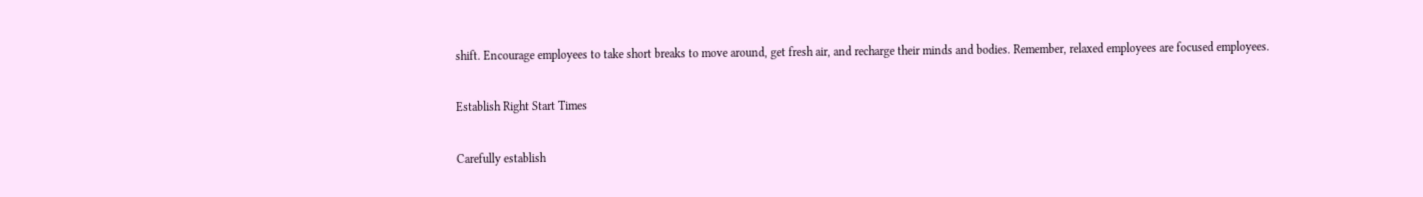shift. Encourage employees to take short breaks to move around, get fresh air, and recharge their minds and bodies. Remember, relaxed employees are focused employees.

Establish Right Start Times

Carefully establish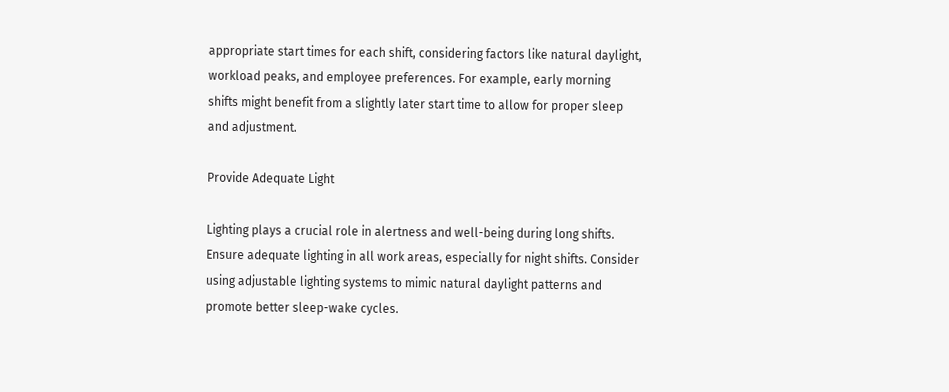appropriate start times for each shift, considering factors like natural daylight, workload peaks, and employee preferences. For example, early morning shifts might benefit from a slightly later start time to allow for proper sleep and adjustment.

Provide Adequate Light

Lighting plays a crucial role in alertness and well-being during long shifts. Ensure adequate lighting in all work areas, especially for night shifts. Consider using adjustable lighting systems to mimic natural daylight patterns and promote better sleep-wake cycles.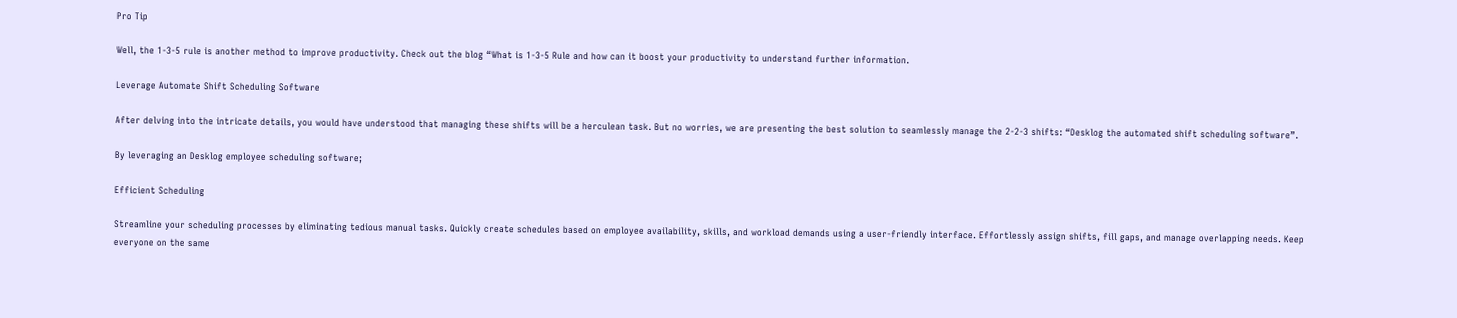Pro Tip

Well, the 1-3-5 rule is another method to improve productivity. Check out the blog “What is 1-3-5 Rule and how can it boost your productivity to understand further information.

Leverage Automate Shift Scheduling Software

After delving into the intricate details, you would have understood that managing these shifts will be a herculean task. But no worries, we are presenting the best solution to seamlessly manage the 2-2-3 shifts: “Desklog the automated shift scheduling software”.

By leveraging an Desklog employee scheduling software;

Efficient Scheduling

Streamline your scheduling processes by eliminating tedious manual tasks. Quickly create schedules based on employee availability, skills, and workload demands using a user-friendly interface. Effortlessly assign shifts, fill gaps, and manage overlapping needs. Keep everyone on the same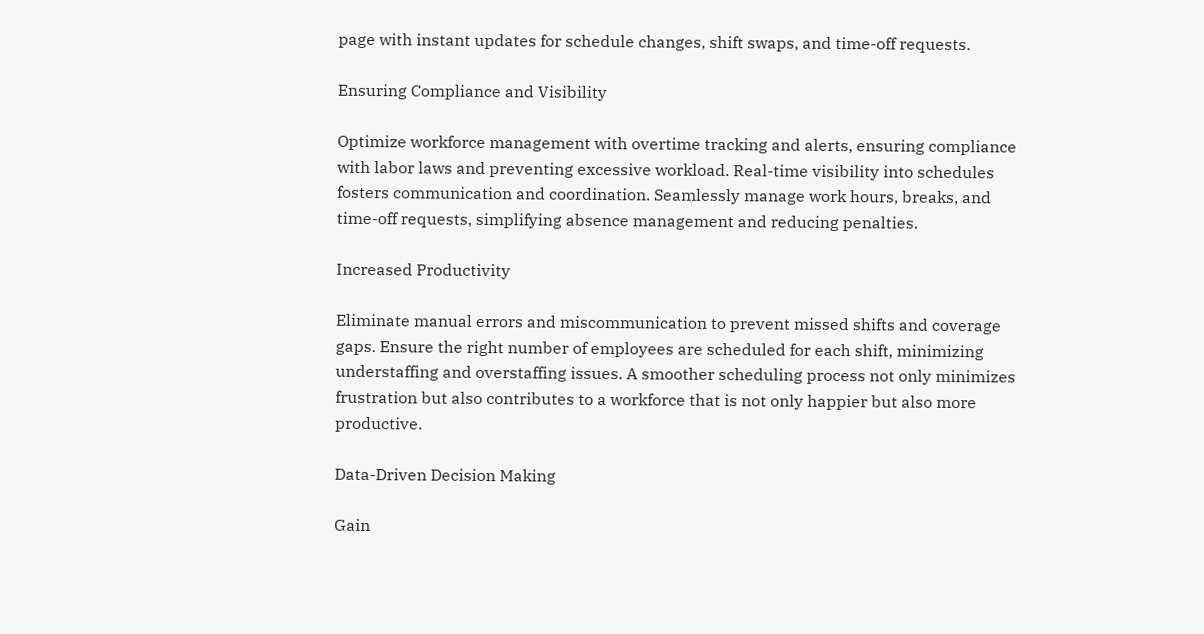page with instant updates for schedule changes, shift swaps, and time-off requests.

Ensuring Compliance and Visibility

Optimize workforce management with overtime tracking and alerts, ensuring compliance with labor laws and preventing excessive workload. Real-time visibility into schedules fosters communication and coordination. Seamlessly manage work hours, breaks, and time-off requests, simplifying absence management and reducing penalties.

Increased Productivity

Eliminate manual errors and miscommunication to prevent missed shifts and coverage gaps. Ensure the right number of employees are scheduled for each shift, minimizing understaffing and overstaffing issues. A smoother scheduling process not only minimizes frustration but also contributes to a workforce that is not only happier but also more productive.

Data-Driven Decision Making

Gain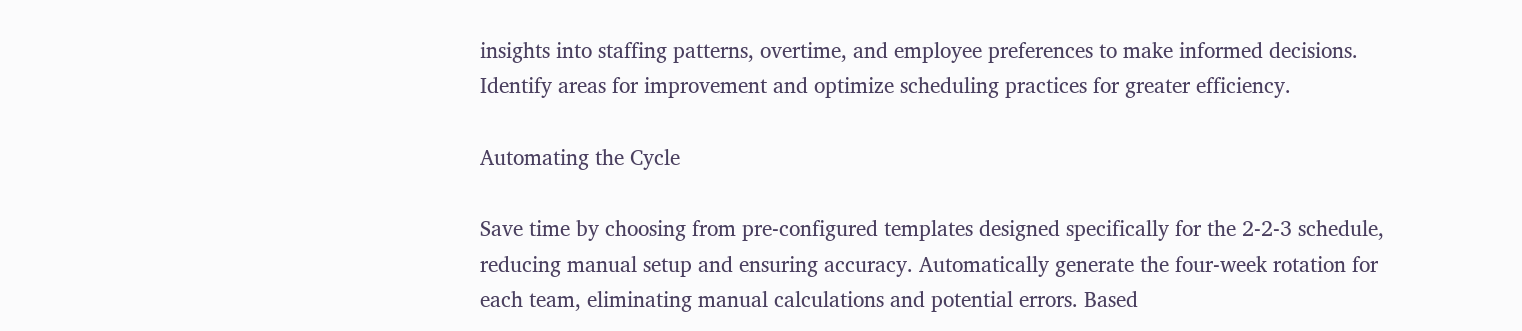insights into staffing patterns, overtime, and employee preferences to make informed decisions. Identify areas for improvement and optimize scheduling practices for greater efficiency.

Automating the Cycle

Save time by choosing from pre-configured templates designed specifically for the 2-2-3 schedule, reducing manual setup and ensuring accuracy. Automatically generate the four-week rotation for each team, eliminating manual calculations and potential errors. Based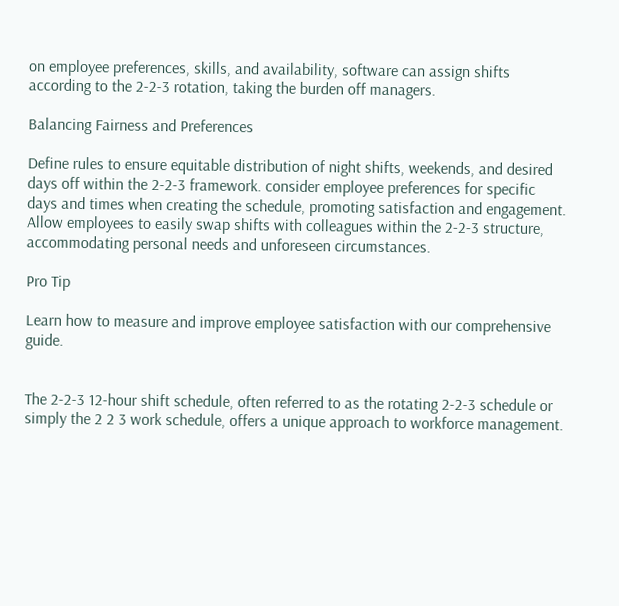on employee preferences, skills, and availability, software can assign shifts according to the 2-2-3 rotation, taking the burden off managers.

Balancing Fairness and Preferences

Define rules to ensure equitable distribution of night shifts, weekends, and desired days off within the 2-2-3 framework. consider employee preferences for specific days and times when creating the schedule, promoting satisfaction and engagement. Allow employees to easily swap shifts with colleagues within the 2-2-3 structure, accommodating personal needs and unforeseen circumstances.

Pro Tip

Learn how to measure and improve employee satisfaction with our comprehensive guide.


The 2-2-3 12-hour shift schedule, often referred to as the rotating 2-2-3 schedule or simply the 2 2 3 work schedule, offers a unique approach to workforce management.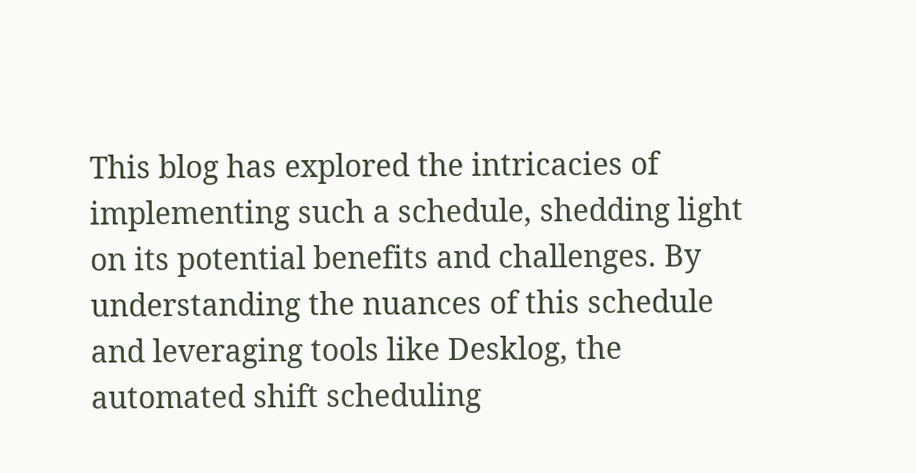This blog has explored the intricacies of implementing such a schedule, shedding light on its potential benefits and challenges. By understanding the nuances of this schedule and leveraging tools like Desklog, the automated shift scheduling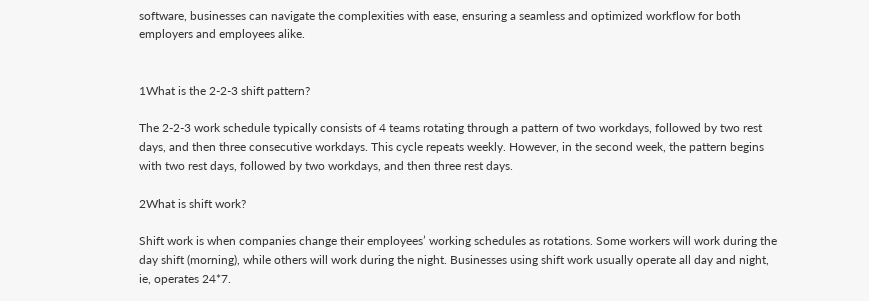software, businesses can navigate the complexities with ease, ensuring a seamless and optimized workflow for both employers and employees alike.


1What is the 2-2-3 shift pattern?

The 2-2-3 work schedule typically consists of 4 teams rotating through a pattern of two workdays, followed by two rest days, and then three consecutive workdays. This cycle repeats weekly. However, in the second week, the pattern begins with two rest days, followed by two workdays, and then three rest days.

2What is shift work?

Shift work is when companies change their employees’ working schedules as rotations. Some workers will work during the day shift (morning), while others will work during the night. Businesses using shift work usually operate all day and night, ie, operates 24*7.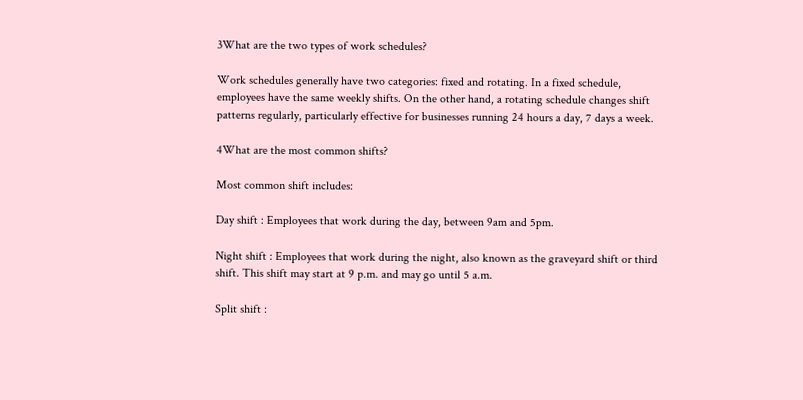3What are the two types of work schedules?

Work schedules generally have two categories: fixed and rotating. In a fixed schedule, employees have the same weekly shifts. On the other hand, a rotating schedule changes shift patterns regularly, particularly effective for businesses running 24 hours a day, 7 days a week.

4What are the most common shifts?

Most common shift includes:

Day shift : Employees that work during the day, between 9am and 5pm.

Night shift : Employees that work during the night, also known as the graveyard shift or third shift. This shift may start at 9 p.m. and may go until 5 a.m.

Split shift :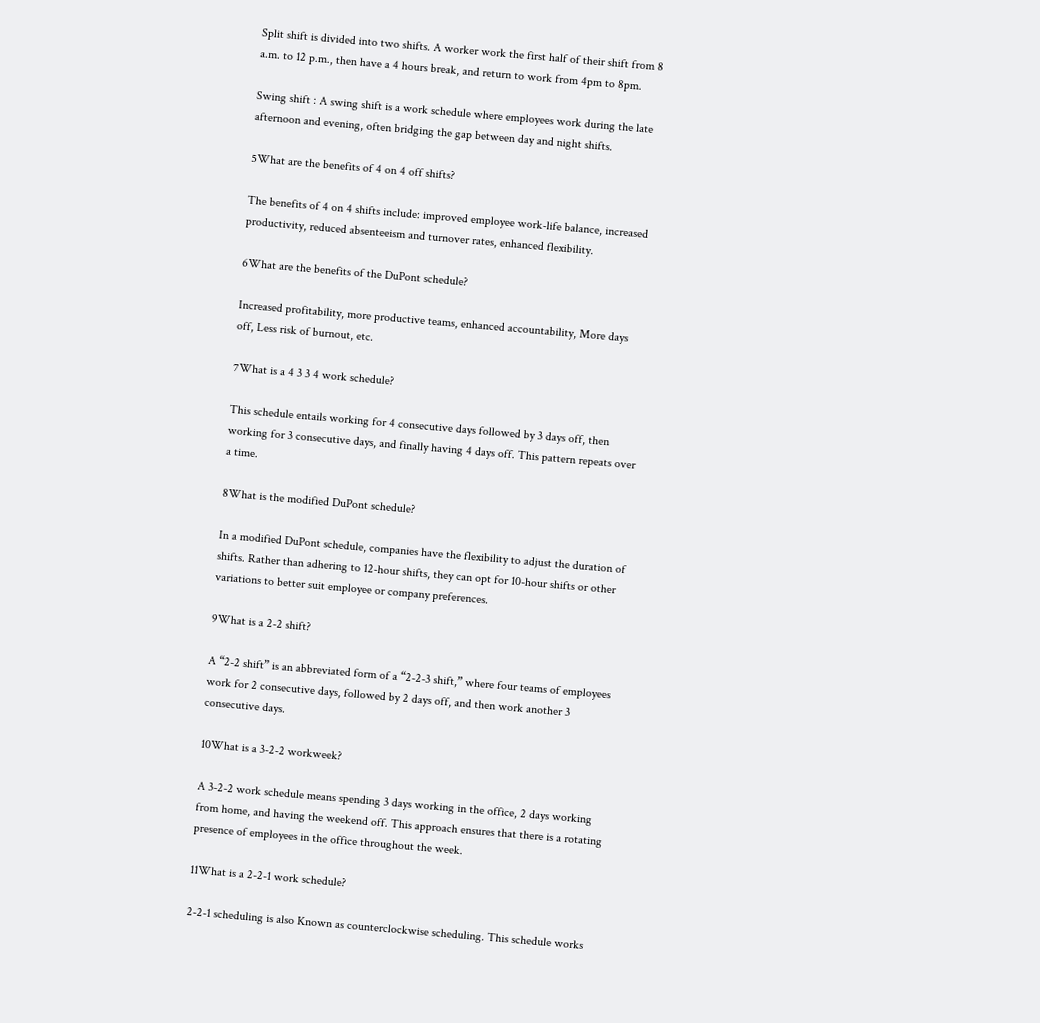Split shift is divided into two shifts. A worker work the first half of their shift from 8 a.m. to 12 p.m., then have a 4 hours break, and return to work from 4pm to 8pm.

Swing shift : A swing shift is a work schedule where employees work during the late afternoon and evening, often bridging the gap between day and night shifts.

5What are the benefits of 4 on 4 off shifts?

The benefits of 4 on 4 shifts include: improved employee work-life balance, increased productivity, reduced absenteeism and turnover rates, enhanced flexibility.

6What are the benefits of the DuPont schedule?

Increased profitability, more productive teams, enhanced accountability, More days off, Less risk of burnout, etc.

7What is a 4 3 3 4 work schedule?

This schedule entails working for 4 consecutive days followed by 3 days off, then working for 3 consecutive days, and finally having 4 days off. This pattern repeats over a time.

8What is the modified DuPont schedule?

In a modified DuPont schedule, companies have the flexibility to adjust the duration of shifts. Rather than adhering to 12-hour shifts, they can opt for 10-hour shifts or other variations to better suit employee or company preferences.

9What is a 2-2 shift?

A “2-2 shift” is an abbreviated form of a “2-2-3 shift,” where four teams of employees work for 2 consecutive days, followed by 2 days off, and then work another 3 consecutive days.

10What is a 3-2-2 workweek?

A 3-2-2 work schedule means spending 3 days working in the office, 2 days working from home, and having the weekend off. This approach ensures that there is a rotating presence of employees in the office throughout the week.

11What is a 2-2-1 work schedule?

2-2-1 scheduling is also Known as counterclockwise scheduling. This schedule works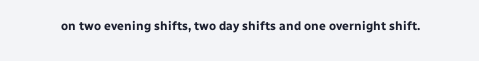on two evening shifts, two day shifts and one overnight shift.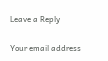Leave a Reply

Your email address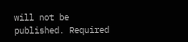will not be published. Required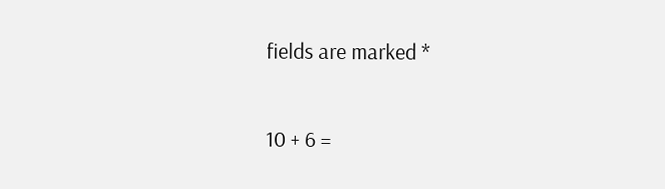fields are marked *

10 + 6 =